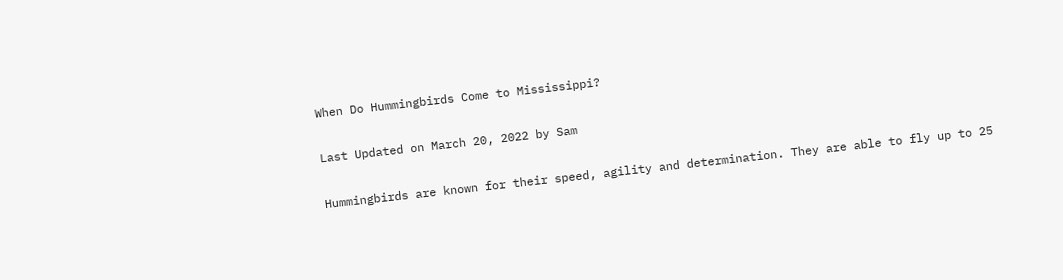When Do Hummingbirds Come to Mississippi?

Last Updated on March 20, 2022 by Sam

Hummingbirds are known for their speed, agility and determination. They are able to fly up to 25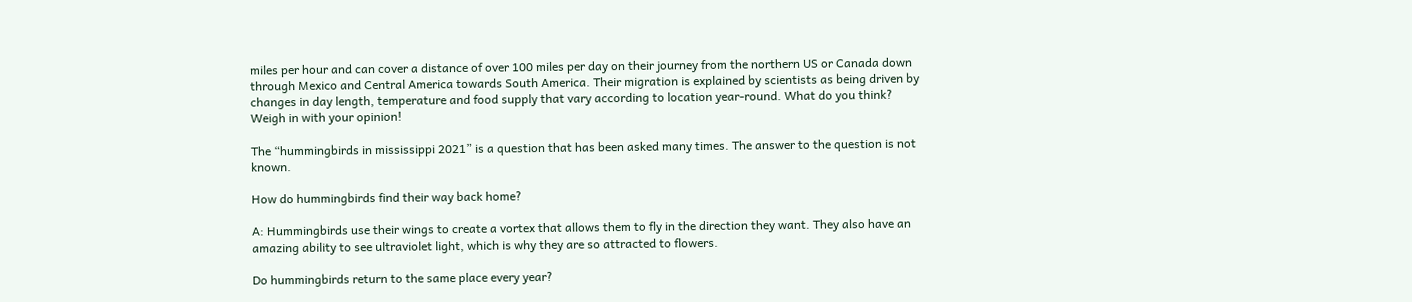miles per hour and can cover a distance of over 100 miles per day on their journey from the northern US or Canada down through Mexico and Central America towards South America. Their migration is explained by scientists as being driven by changes in day length, temperature and food supply that vary according to location year-round. What do you think? Weigh in with your opinion!

The “hummingbirds in mississippi 2021” is a question that has been asked many times. The answer to the question is not known.

How do hummingbirds find their way back home?

A: Hummingbirds use their wings to create a vortex that allows them to fly in the direction they want. They also have an amazing ability to see ultraviolet light, which is why they are so attracted to flowers.

Do hummingbirds return to the same place every year?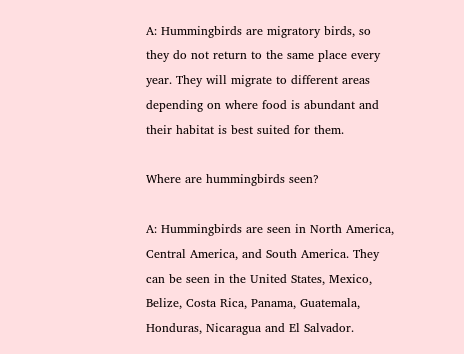A: Hummingbirds are migratory birds, so they do not return to the same place every year. They will migrate to different areas depending on where food is abundant and their habitat is best suited for them.

Where are hummingbirds seen?

A: Hummingbirds are seen in North America, Central America, and South America. They can be seen in the United States, Mexico, Belize, Costa Rica, Panama, Guatemala, Honduras, Nicaragua and El Salvador.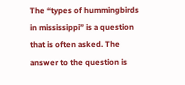The “types of hummingbirds in mississippi” is a question that is often asked. The answer to the question is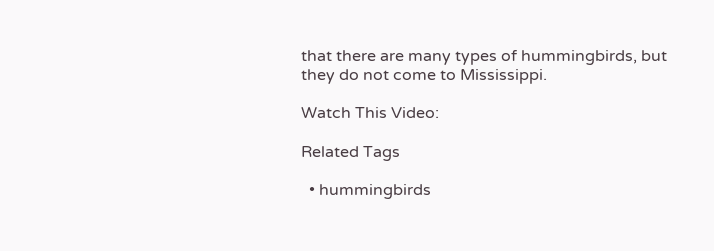that there are many types of hummingbirds, but they do not come to Mississippi.

Watch This Video:

Related Tags

  • hummingbirds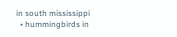in south mississippi
  • hummingbirds in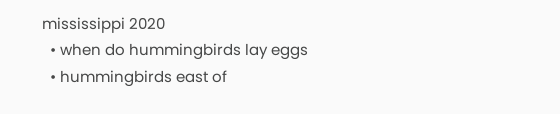mississippi 2020
  • when do hummingbirds lay eggs
  • hummingbirds east of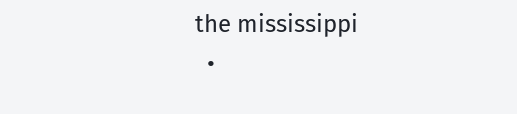the mississippi
  •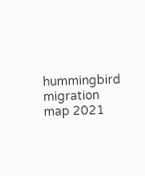hummingbird migration map 2021